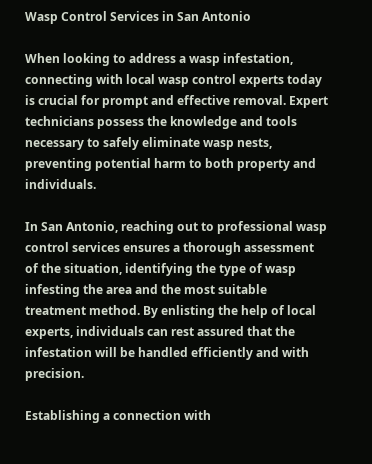Wasp Control Services in San Antonio

When looking to address a wasp infestation, connecting with local wasp control experts today is crucial for prompt and effective removal. Expert technicians possess the knowledge and tools necessary to safely eliminate wasp nests, preventing potential harm to both property and individuals.

In San Antonio, reaching out to professional wasp control services ensures a thorough assessment of the situation, identifying the type of wasp infesting the area and the most suitable treatment method. By enlisting the help of local experts, individuals can rest assured that the infestation will be handled efficiently and with precision.

Establishing a connection with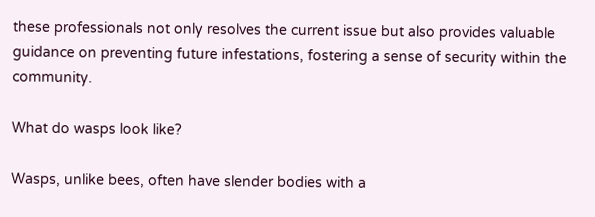these professionals not only resolves the current issue but also provides valuable guidance on preventing future infestations, fostering a sense of security within the community.

What do wasps look like?

Wasps, unlike bees, often have slender bodies with a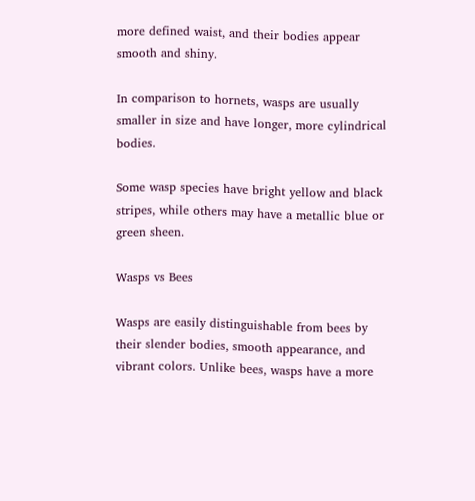more defined waist, and their bodies appear smooth and shiny.

In comparison to hornets, wasps are usually smaller in size and have longer, more cylindrical bodies.

Some wasp species have bright yellow and black stripes, while others may have a metallic blue or green sheen.

Wasps vs Bees

Wasps are easily distinguishable from bees by their slender bodies, smooth appearance, and vibrant colors. Unlike bees, wasps have a more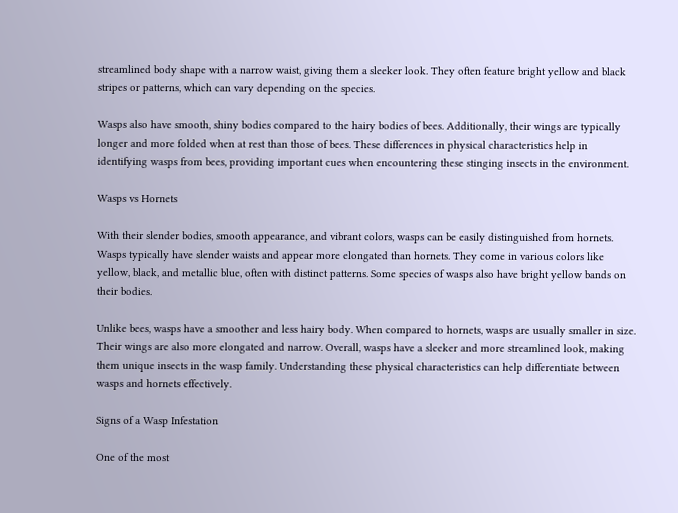streamlined body shape with a narrow waist, giving them a sleeker look. They often feature bright yellow and black stripes or patterns, which can vary depending on the species.

Wasps also have smooth, shiny bodies compared to the hairy bodies of bees. Additionally, their wings are typically longer and more folded when at rest than those of bees. These differences in physical characteristics help in identifying wasps from bees, providing important cues when encountering these stinging insects in the environment.

Wasps vs Hornets

With their slender bodies, smooth appearance, and vibrant colors, wasps can be easily distinguished from hornets. Wasps typically have slender waists and appear more elongated than hornets. They come in various colors like yellow, black, and metallic blue, often with distinct patterns. Some species of wasps also have bright yellow bands on their bodies.

Unlike bees, wasps have a smoother and less hairy body. When compared to hornets, wasps are usually smaller in size. Their wings are also more elongated and narrow. Overall, wasps have a sleeker and more streamlined look, making them unique insects in the wasp family. Understanding these physical characteristics can help differentiate between wasps and hornets effectively.

Signs of a Wasp Infestation

One of the most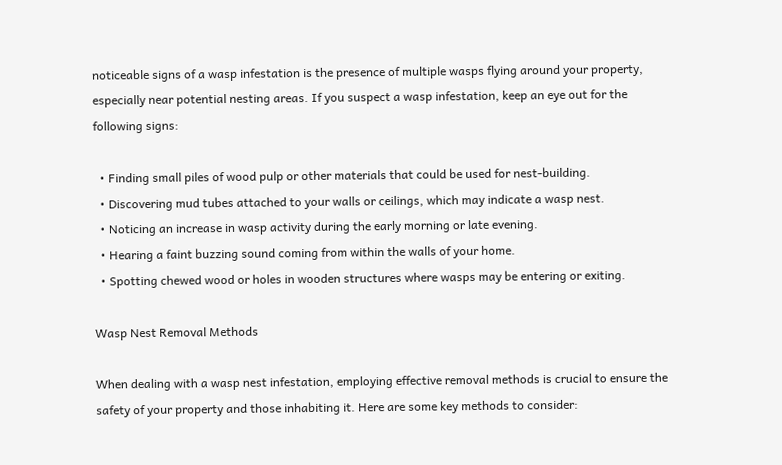noticeable signs of a wasp infestation is the presence of multiple wasps flying around your property, especially near potential nesting areas. If you suspect a wasp infestation, keep an eye out for the following signs:

  • Finding small piles of wood pulp or other materials that could be used for nest-building.
  • Discovering mud tubes attached to your walls or ceilings, which may indicate a wasp nest.
  • Noticing an increase in wasp activity during the early morning or late evening.
  • Hearing a faint buzzing sound coming from within the walls of your home.
  • Spotting chewed wood or holes in wooden structures where wasps may be entering or exiting.

Wasp Nest Removal Methods

When dealing with a wasp nest infestation, employing effective removal methods is crucial to ensure the safety of your property and those inhabiting it. Here are some key methods to consider: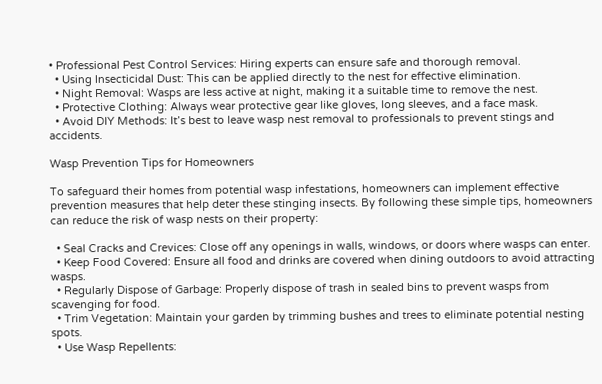• Professional Pest Control Services: Hiring experts can ensure safe and thorough removal.
  • Using Insecticidal Dust: This can be applied directly to the nest for effective elimination.
  • Night Removal: Wasps are less active at night, making it a suitable time to remove the nest.
  • Protective Clothing: Always wear protective gear like gloves, long sleeves, and a face mask.
  • Avoid DIY Methods: It’s best to leave wasp nest removal to professionals to prevent stings and accidents.

Wasp Prevention Tips for Homeowners

To safeguard their homes from potential wasp infestations, homeowners can implement effective prevention measures that help deter these stinging insects. By following these simple tips, homeowners can reduce the risk of wasp nests on their property:

  • Seal Cracks and Crevices: Close off any openings in walls, windows, or doors where wasps can enter.
  • Keep Food Covered: Ensure all food and drinks are covered when dining outdoors to avoid attracting wasps.
  • Regularly Dispose of Garbage: Properly dispose of trash in sealed bins to prevent wasps from scavenging for food.
  • Trim Vegetation: Maintain your garden by trimming bushes and trees to eliminate potential nesting spots.
  • Use Wasp Repellents: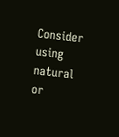Consider using natural or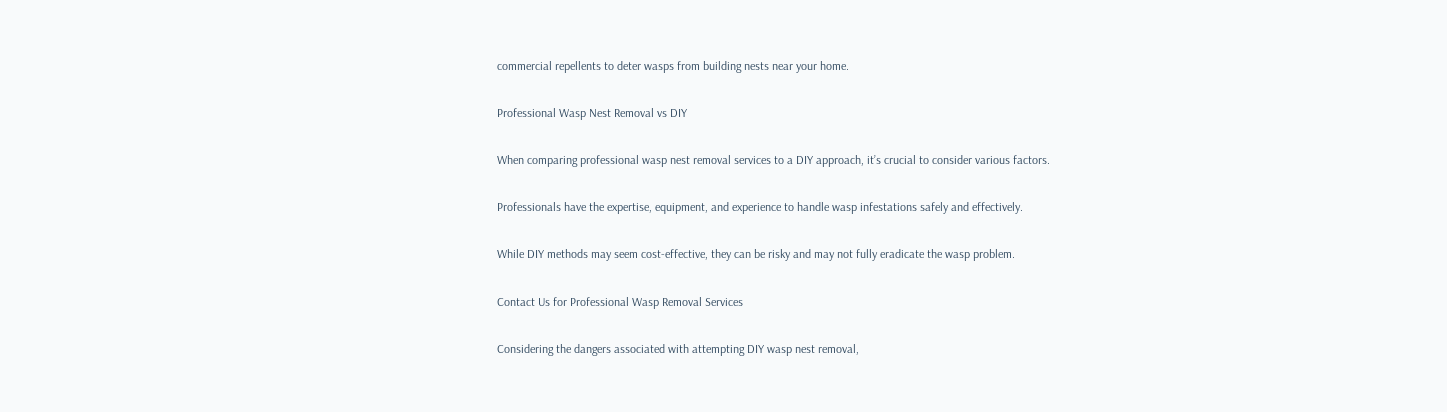commercial repellents to deter wasps from building nests near your home.

Professional Wasp Nest Removal vs DIY

When comparing professional wasp nest removal services to a DIY approach, it’s crucial to consider various factors.

Professionals have the expertise, equipment, and experience to handle wasp infestations safely and effectively.

While DIY methods may seem cost-effective, they can be risky and may not fully eradicate the wasp problem.

Contact Us for Professional Wasp Removal Services

Considering the dangers associated with attempting DIY wasp nest removal,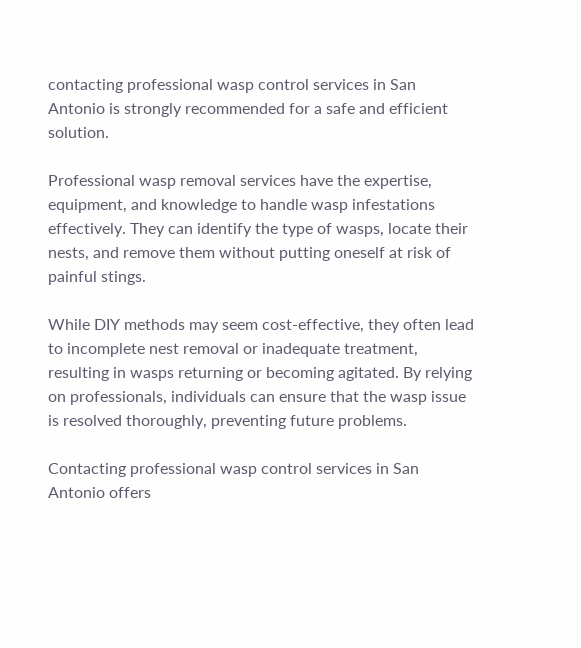contacting professional wasp control services in San Antonio is strongly recommended for a safe and efficient solution.

Professional wasp removal services have the expertise, equipment, and knowledge to handle wasp infestations effectively. They can identify the type of wasps, locate their nests, and remove them without putting oneself at risk of painful stings.

While DIY methods may seem cost-effective, they often lead to incomplete nest removal or inadequate treatment, resulting in wasps returning or becoming agitated. By relying on professionals, individuals can ensure that the wasp issue is resolved thoroughly, preventing future problems.

Contacting professional wasp control services in San Antonio offers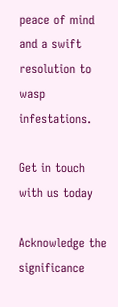peace of mind and a swift resolution to wasp infestations.

Get in touch with us today

Acknowledge the significance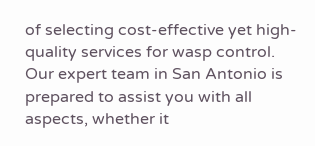of selecting cost-effective yet high-quality services for wasp control. Our expert team in San Antonio is prepared to assist you with all aspects, whether it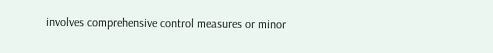involves comprehensive control measures or minor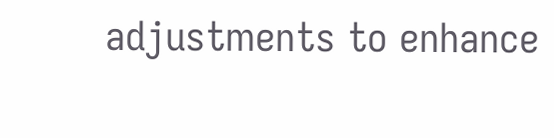adjustments to enhance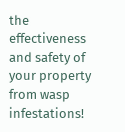the effectiveness and safety of your property from wasp infestations!